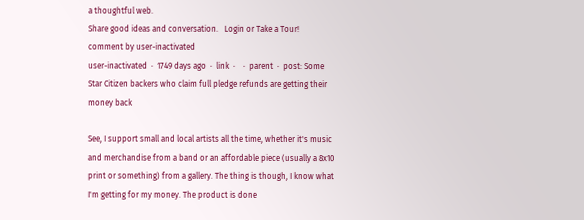a thoughtful web.
Share good ideas and conversation.   Login or Take a Tour!
comment by user-inactivated
user-inactivated  ·  1749 days ago  ·  link  ·    ·  parent  ·  post: Some Star Citizen backers who claim full pledge refunds are getting their money back

See, I support small and local artists all the time, whether it's music and merchandise from a band or an affordable piece (usually a 8x10 print or something) from a gallery. The thing is though, I know what I'm getting for my money. The product is done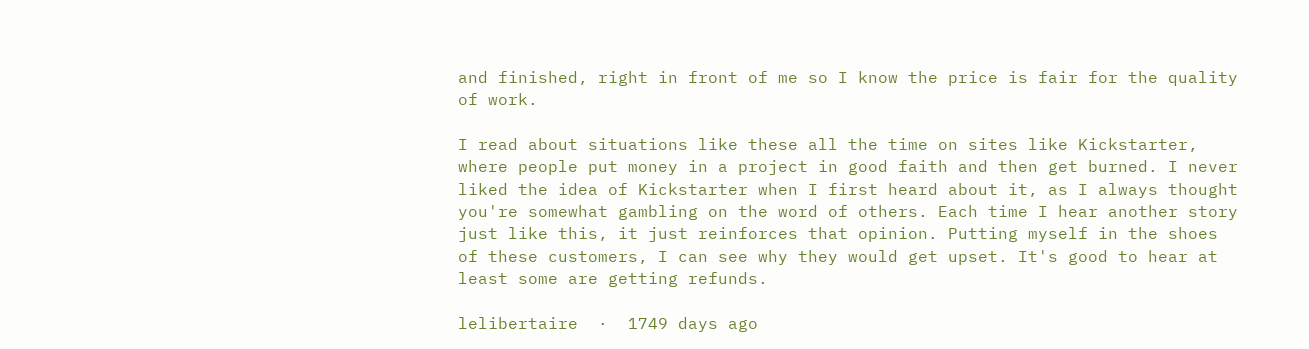and finished, right in front of me so I know the price is fair for the quality of work.

I read about situations like these all the time on sites like Kickstarter, where people put money in a project in good faith and then get burned. I never liked the idea of Kickstarter when I first heard about it, as I always thought you're somewhat gambling on the word of others. Each time I hear another story just like this, it just reinforces that opinion. Putting myself in the shoes of these customers, I can see why they would get upset. It's good to hear at least some are getting refunds.

lelibertaire  ·  1749 days ago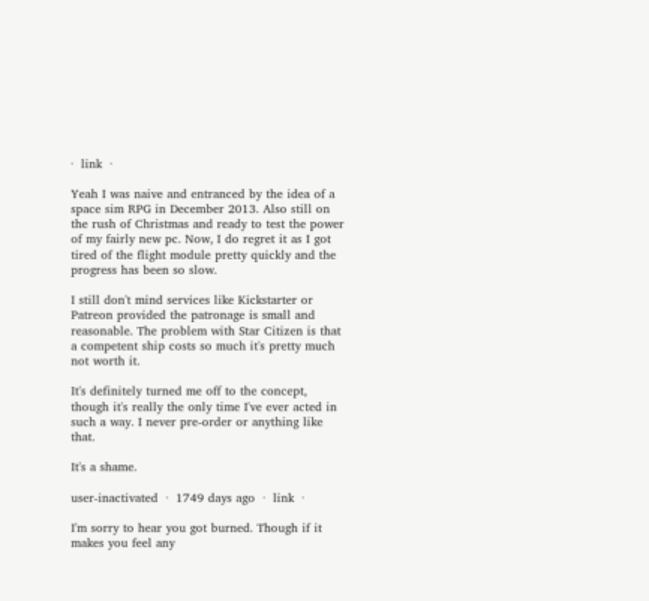·  link  ·

Yeah I was naive and entranced by the idea of a space sim RPG in December 2013. Also still on the rush of Christmas and ready to test the power of my fairly new pc. Now, I do regret it as I got tired of the flight module pretty quickly and the progress has been so slow.

I still don't mind services like Kickstarter or Patreon provided the patronage is small and reasonable. The problem with Star Citizen is that a competent ship costs so much it's pretty much not worth it.

It's definitely turned me off to the concept, though it's really the only time I've ever acted in such a way. I never pre-order or anything like that.

It's a shame.

user-inactivated  ·  1749 days ago  ·  link  ·

I'm sorry to hear you got burned. Though if it makes you feel any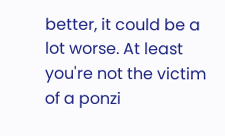better, it could be a lot worse. At least you're not the victim of a ponzi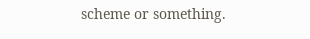scheme or something.